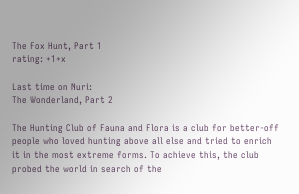The Fox Hunt, Part 1
rating: +1+x

Last time on Nuri:
The Wonderland, Part 2

The Hunting Club of Fauna and Flora is a club for better-off people who loved hunting above all else and tried to enrich it in the most extreme forms. To achieve this, the club probed the world in search of the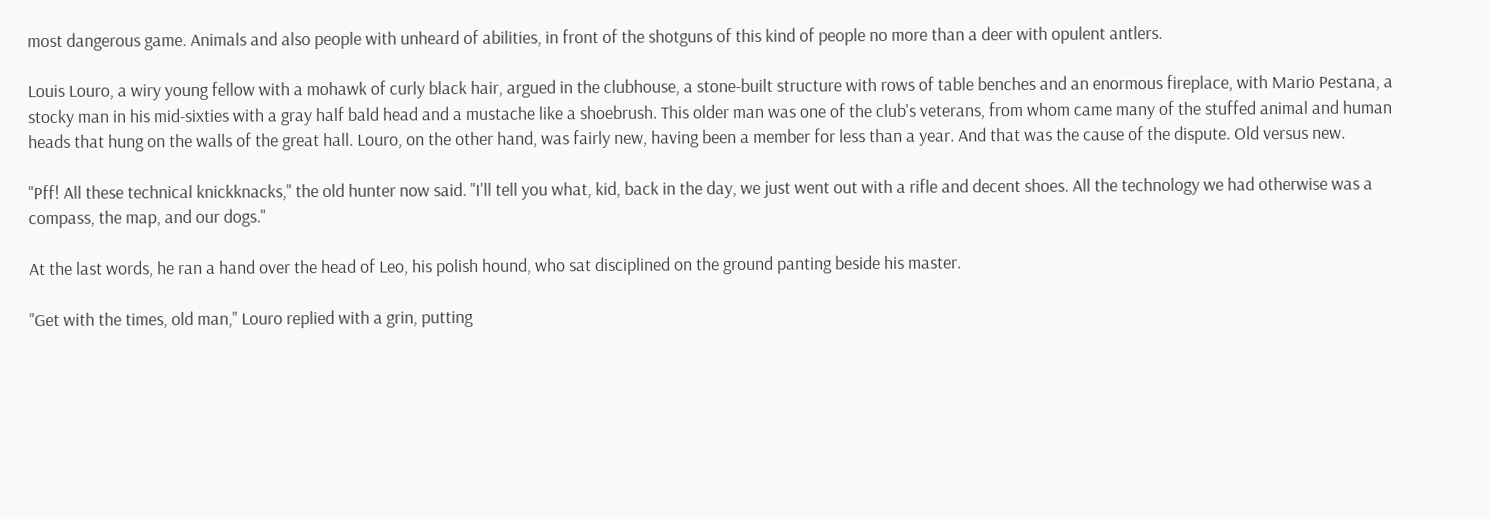most dangerous game. Animals and also people with unheard of abilities, in front of the shotguns of this kind of people no more than a deer with opulent antlers.

Louis Louro, a wiry young fellow with a mohawk of curly black hair, argued in the clubhouse, a stone-built structure with rows of table benches and an enormous fireplace, with Mario Pestana, a stocky man in his mid-sixties with a gray half bald head and a mustache like a shoebrush. This older man was one of the club's veterans, from whom came many of the stuffed animal and human heads that hung on the walls of the great hall. Louro, on the other hand, was fairly new, having been a member for less than a year. And that was the cause of the dispute. Old versus new.

"Pff! All these technical knickknacks," the old hunter now said. "I'll tell you what, kid, back in the day, we just went out with a rifle and decent shoes. All the technology we had otherwise was a compass, the map, and our dogs."

At the last words, he ran a hand over the head of Leo, his polish hound, who sat disciplined on the ground panting beside his master.

"Get with the times, old man," Louro replied with a grin, putting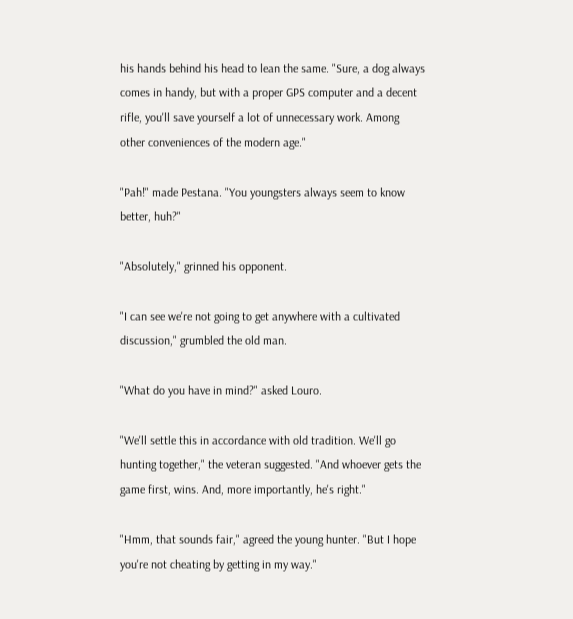his hands behind his head to lean the same. "Sure, a dog always comes in handy, but with a proper GPS computer and a decent rifle, you'll save yourself a lot of unnecessary work. Among other conveniences of the modern age."

"Pah!" made Pestana. "You youngsters always seem to know better, huh?"

"Absolutely," grinned his opponent.

"I can see we're not going to get anywhere with a cultivated discussion," grumbled the old man.

"What do you have in mind?" asked Louro.

"We'll settle this in accordance with old tradition. We'll go hunting together," the veteran suggested. "And whoever gets the game first, wins. And, more importantly, he's right."

"Hmm, that sounds fair," agreed the young hunter. "But I hope you're not cheating by getting in my way."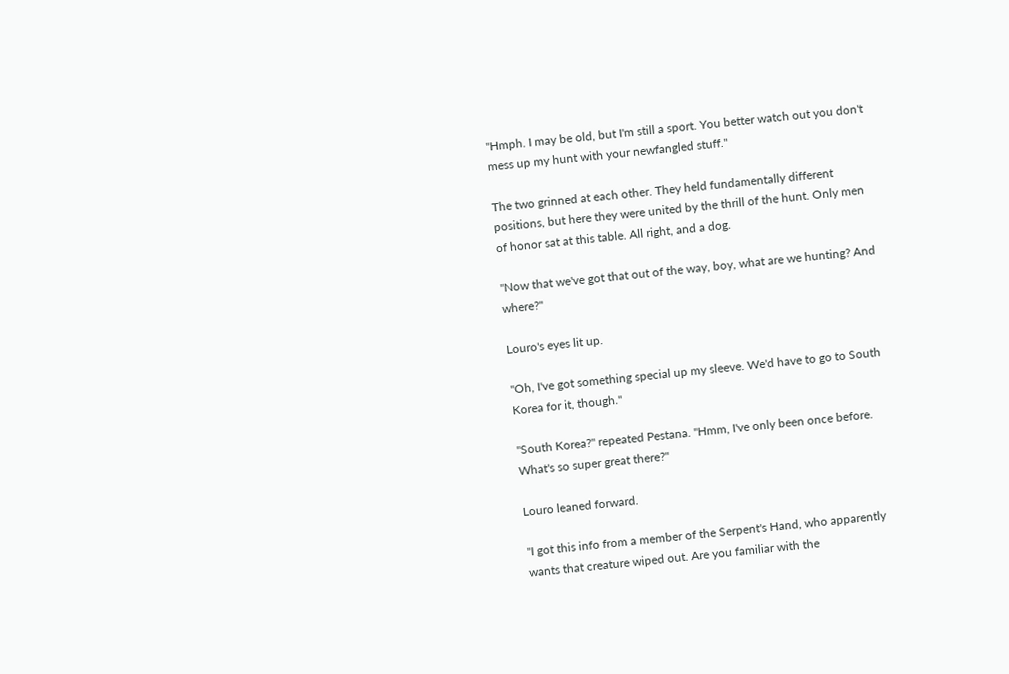"Hmph. I may be old, but I'm still a sport. You better watch out you don't mess up my hunt with your newfangled stuff."

The two grinned at each other. They held fundamentally different positions, but here they were united by the thrill of the hunt. Only men of honor sat at this table. All right, and a dog.

"Now that we've got that out of the way, boy, what are we hunting? And where?"

Louro's eyes lit up.

"Oh, I've got something special up my sleeve. We'd have to go to South Korea for it, though."

"South Korea?" repeated Pestana. "Hmm, I've only been once before. What's so super great there?"

Louro leaned forward.

"I got this info from a member of the Serpent's Hand, who apparently wants that creature wiped out. Are you familiar with the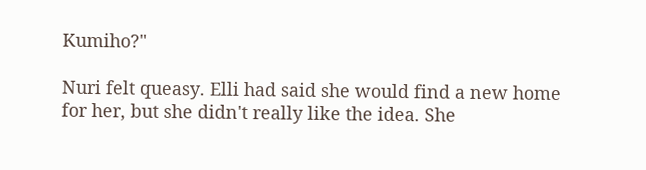Kumiho?"

Nuri felt queasy. Elli had said she would find a new home for her, but she didn't really like the idea. She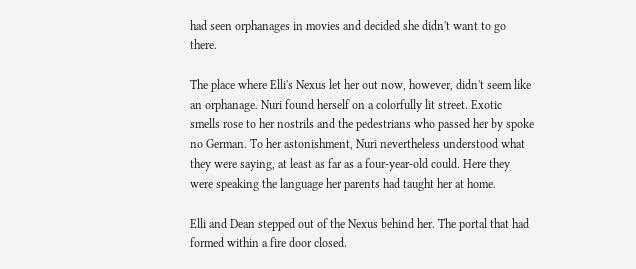had seen orphanages in movies and decided she didn't want to go there.

The place where Elli's Nexus let her out now, however, didn't seem like an orphanage. Nuri found herself on a colorfully lit street. Exotic smells rose to her nostrils and the pedestrians who passed her by spoke no German. To her astonishment, Nuri nevertheless understood what they were saying, at least as far as a four-year-old could. Here they were speaking the language her parents had taught her at home.

Elli and Dean stepped out of the Nexus behind her. The portal that had formed within a fire door closed.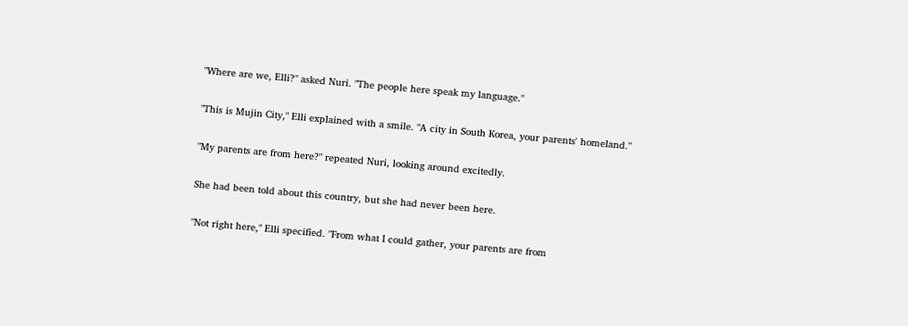"Where are we, Elli?" asked Nuri. "The people here speak my language."

"This is Mujin City," Elli explained with a smile. "A city in South Korea, your parents' homeland."

"My parents are from here?" repeated Nuri, looking around excitedly.

She had been told about this country, but she had never been here.

"Not right here," Elli specified. "From what I could gather, your parents are from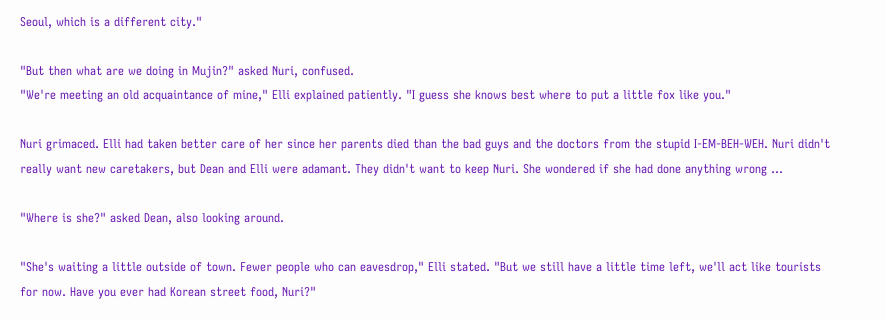Seoul, which is a different city."

"But then what are we doing in Mujin?" asked Nuri, confused.
"We're meeting an old acquaintance of mine," Elli explained patiently. "I guess she knows best where to put a little fox like you."

Nuri grimaced. Elli had taken better care of her since her parents died than the bad guys and the doctors from the stupid I-EM-BEH-WEH. Nuri didn't really want new caretakers, but Dean and Elli were adamant. They didn't want to keep Nuri. She wondered if she had done anything wrong …

"Where is she?" asked Dean, also looking around.

"She's waiting a little outside of town. Fewer people who can eavesdrop," Elli stated. "But we still have a little time left, we'll act like tourists for now. Have you ever had Korean street food, Nuri?"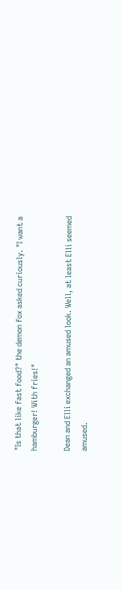"Is that like fast food?" the demon fox asked curiously. "I want a hamburger! With fries!"

Dean and Elli exchanged an amused look. Well, at least Elli seemed amused.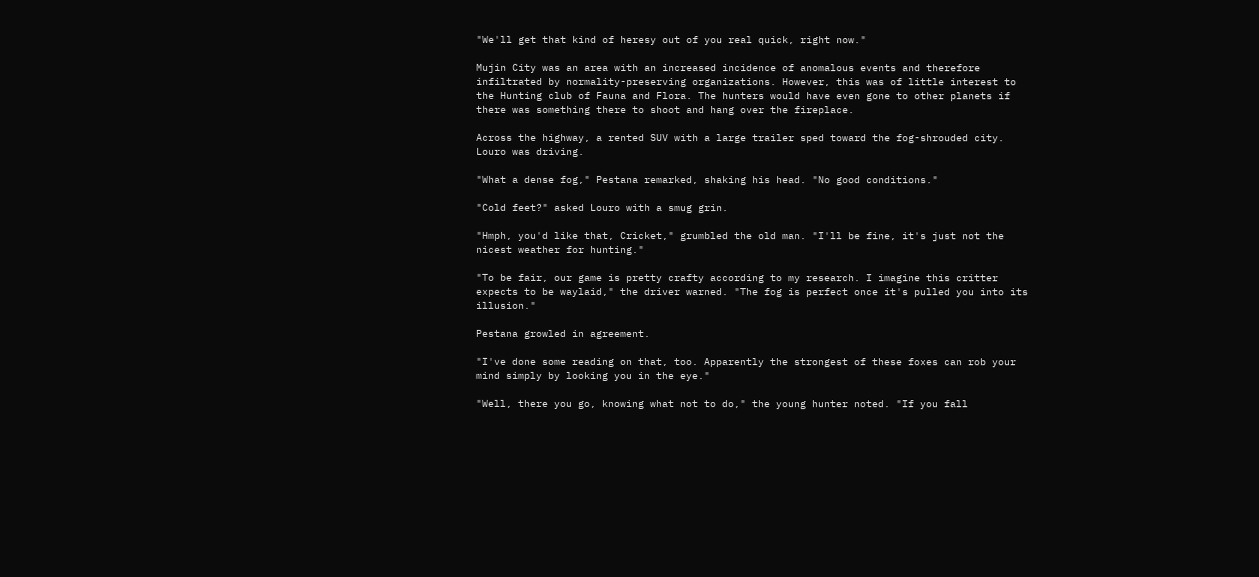"We'll get that kind of heresy out of you real quick, right now."

Mujin City was an area with an increased incidence of anomalous events and therefore infiltrated by normality-preserving organizations. However, this was of little interest to the Hunting club of Fauna and Flora. The hunters would have even gone to other planets if there was something there to shoot and hang over the fireplace.

Across the highway, a rented SUV with a large trailer sped toward the fog-shrouded city. Louro was driving.

"What a dense fog," Pestana remarked, shaking his head. "No good conditions."

"Cold feet?" asked Louro with a smug grin.

"Hmph, you'd like that, Cricket," grumbled the old man. "I'll be fine, it's just not the nicest weather for hunting."

"To be fair, our game is pretty crafty according to my research. I imagine this critter expects to be waylaid," the driver warned. "The fog is perfect once it's pulled you into its illusion."

Pestana growled in agreement.

"I've done some reading on that, too. Apparently the strongest of these foxes can rob your mind simply by looking you in the eye."

"Well, there you go, knowing what not to do," the young hunter noted. "If you fall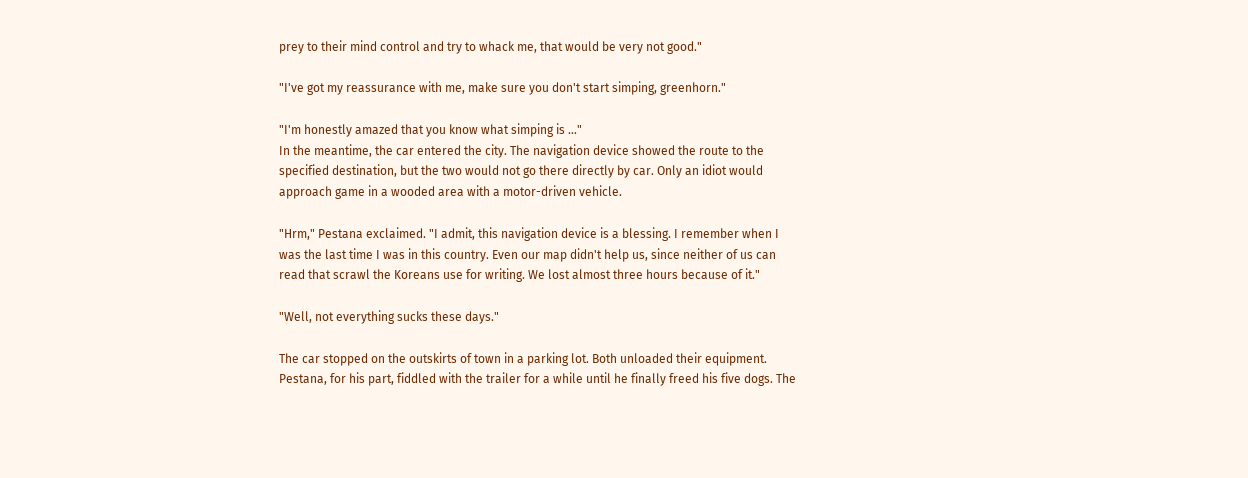prey to their mind control and try to whack me, that would be very not good."

"I've got my reassurance with me, make sure you don't start simping, greenhorn."

"I'm honestly amazed that you know what simping is …"
In the meantime, the car entered the city. The navigation device showed the route to the specified destination, but the two would not go there directly by car. Only an idiot would approach game in a wooded area with a motor-driven vehicle.

"Hrm," Pestana exclaimed. "I admit, this navigation device is a blessing. I remember when I was the last time I was in this country. Even our map didn't help us, since neither of us can read that scrawl the Koreans use for writing. We lost almost three hours because of it."

"Well, not everything sucks these days."

The car stopped on the outskirts of town in a parking lot. Both unloaded their equipment. Pestana, for his part, fiddled with the trailer for a while until he finally freed his five dogs. The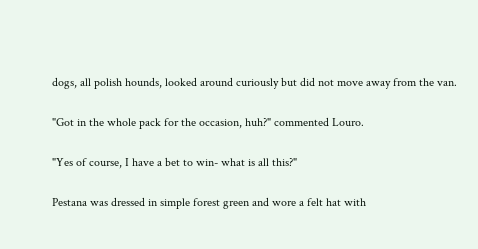dogs, all polish hounds, looked around curiously but did not move away from the van.

"Got in the whole pack for the occasion, huh?" commented Louro.

"Yes of course, I have a bet to win- what is all this?"

Pestana was dressed in simple forest green and wore a felt hat with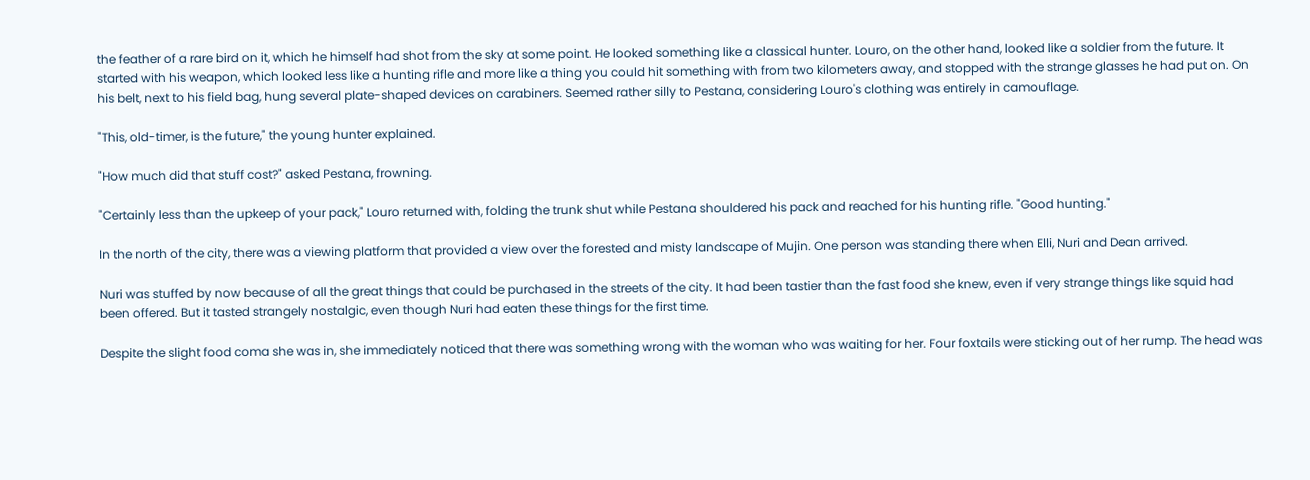the feather of a rare bird on it, which he himself had shot from the sky at some point. He looked something like a classical hunter. Louro, on the other hand, looked like a soldier from the future. It started with his weapon, which looked less like a hunting rifle and more like a thing you could hit something with from two kilometers away, and stopped with the strange glasses he had put on. On his belt, next to his field bag, hung several plate-shaped devices on carabiners. Seemed rather silly to Pestana, considering Louro's clothing was entirely in camouflage.

"This, old-timer, is the future," the young hunter explained.

"How much did that stuff cost?" asked Pestana, frowning.

"Certainly less than the upkeep of your pack," Louro returned with, folding the trunk shut while Pestana shouldered his pack and reached for his hunting rifle. "Good hunting."

In the north of the city, there was a viewing platform that provided a view over the forested and misty landscape of Mujin. One person was standing there when Elli, Nuri and Dean arrived.

Nuri was stuffed by now because of all the great things that could be purchased in the streets of the city. It had been tastier than the fast food she knew, even if very strange things like squid had been offered. But it tasted strangely nostalgic, even though Nuri had eaten these things for the first time.

Despite the slight food coma she was in, she immediately noticed that there was something wrong with the woman who was waiting for her. Four foxtails were sticking out of her rump. The head was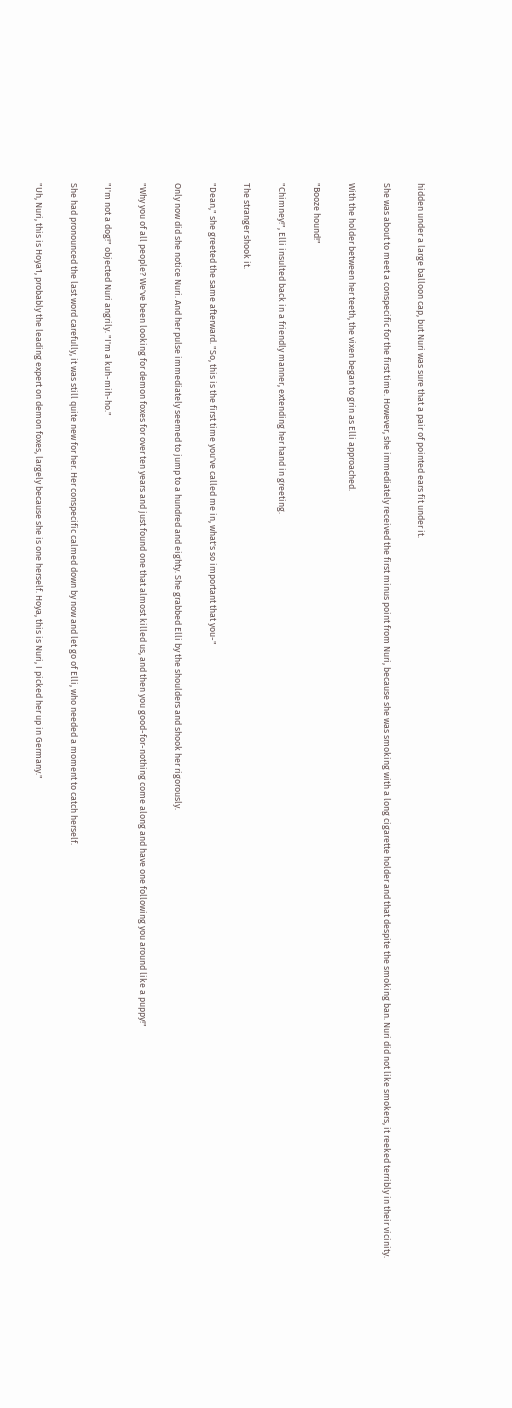hidden under a large balloon cap, but Nuri was sure that a pair of pointed ears fit under it.

She was about to meet a conspecific for the first time. However, she immediately received the first minus point from Nuri, because she was smoking with a long cigarette holder and that despite the smoking ban. Nuri did not like smokers, it reeked terribly in their vicinity.

With the holder between her teeth, the vixen began to grin as Elli approached.

"Booze hound!"

"Chimney!", Elli insulted back in a friendly manner, extending her hand in greeting.

The stranger shook it.

"Dean," she greeted the same afterward. "So, this is the first time you've called me in, what's so important that you-"

Only now did she notice Nuri. And her pulse immediately seemed to jump to a hundred and eighty. She grabbed Elli by the shoulders and shook her rigorously.

"Why you of all people? We've been looking for demon foxes for over ten years and just found one that almost killed us, and then you good-for-nothing come along and have one following you around like a puppy!"

"I'm not a dog!" objected Nuri angrily. "I'm a kuh-mih-ho."

She had pronounced the last word carefully, it was still quite new for her. Her conspecific calmed down by now and let go of Elli, who needed a moment to catch herself.

"Uh, Nuri, this is Hoya1, probably the leading expert on demon foxes, largely because she is one herself. Hoya, this is Nuri, I picked her up in Germany."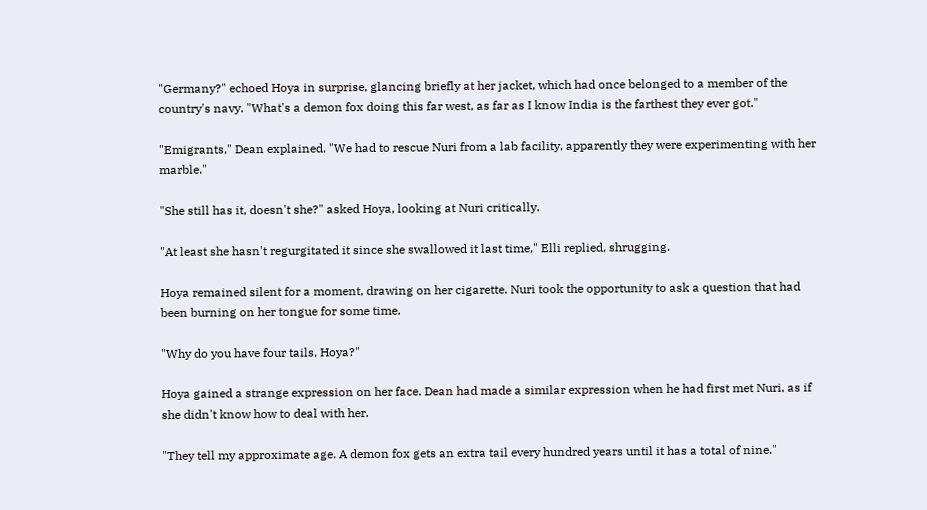"Germany?" echoed Hoya in surprise, glancing briefly at her jacket, which had once belonged to a member of the country's navy. "What's a demon fox doing this far west, as far as I know India is the farthest they ever got."

"Emigrants," Dean explained. "We had to rescue Nuri from a lab facility, apparently they were experimenting with her marble."

"She still has it, doesn't she?" asked Hoya, looking at Nuri critically.

"At least she hasn't regurgitated it since she swallowed it last time," Elli replied, shrugging.

Hoya remained silent for a moment, drawing on her cigarette. Nuri took the opportunity to ask a question that had been burning on her tongue for some time.

"Why do you have four tails, Hoya?"

Hoya gained a strange expression on her face. Dean had made a similar expression when he had first met Nuri, as if she didn't know how to deal with her.

"They tell my approximate age. A demon fox gets an extra tail every hundred years until it has a total of nine."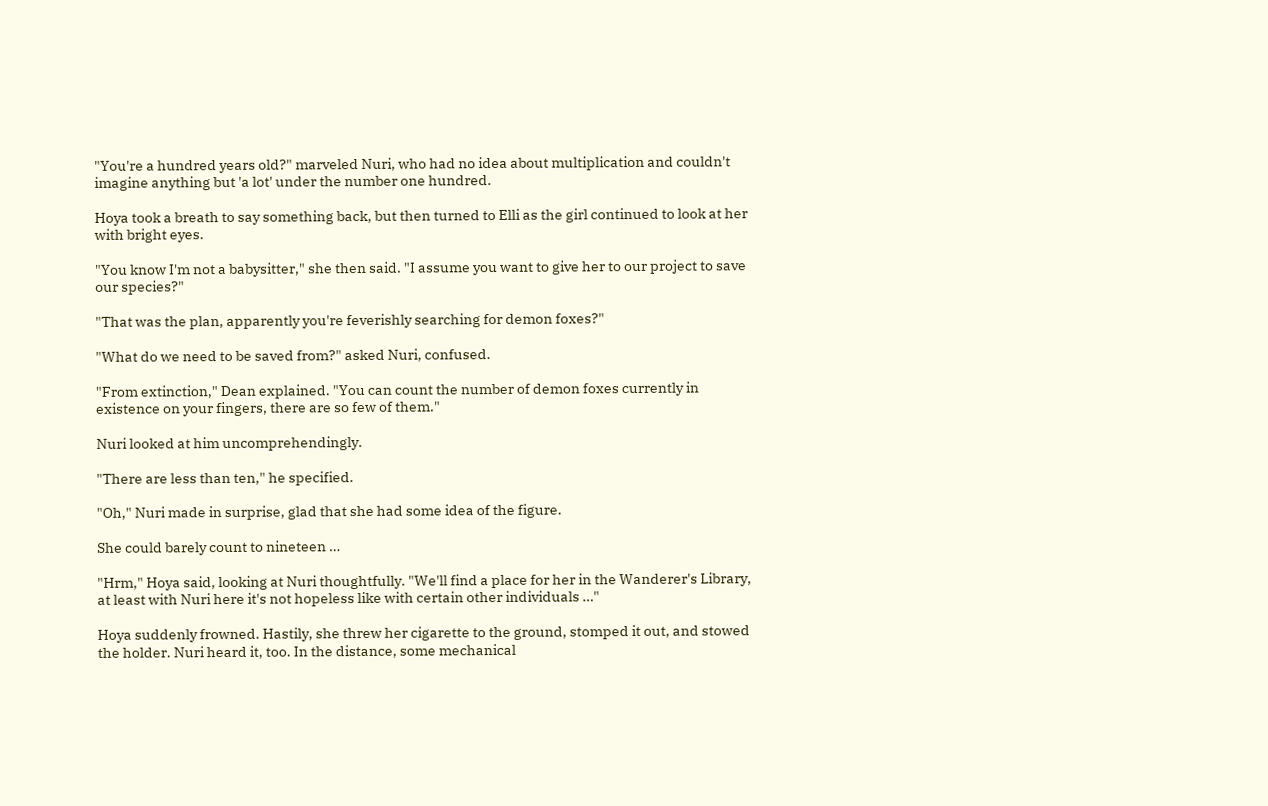"You're a hundred years old?" marveled Nuri, who had no idea about multiplication and couldn't imagine anything but 'a lot' under the number one hundred.

Hoya took a breath to say something back, but then turned to Elli as the girl continued to look at her with bright eyes.

"You know I'm not a babysitter," she then said. "I assume you want to give her to our project to save our species?"

"That was the plan, apparently you're feverishly searching for demon foxes?"

"What do we need to be saved from?" asked Nuri, confused.

"From extinction," Dean explained. "You can count the number of demon foxes currently in existence on your fingers, there are so few of them."

Nuri looked at him uncomprehendingly.

"There are less than ten," he specified.

"Oh," Nuri made in surprise, glad that she had some idea of the figure.

She could barely count to nineteen …

"Hrm," Hoya said, looking at Nuri thoughtfully. "We'll find a place for her in the Wanderer's Library, at least with Nuri here it's not hopeless like with certain other individuals …"

Hoya suddenly frowned. Hastily, she threw her cigarette to the ground, stomped it out, and stowed the holder. Nuri heard it, too. In the distance, some mechanical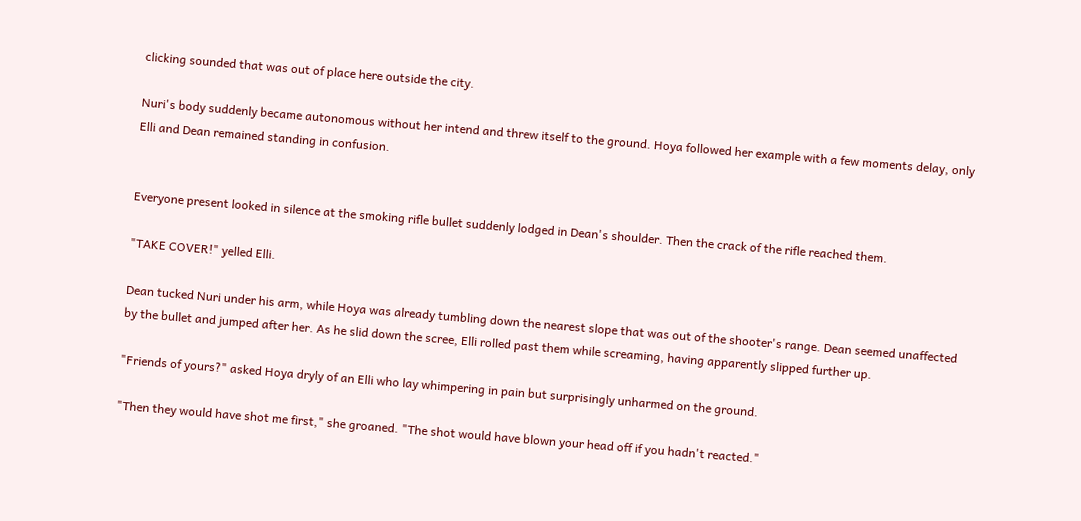clicking sounded that was out of place here outside the city.

Nuri's body suddenly became autonomous without her intend and threw itself to the ground. Hoya followed her example with a few moments delay, only Elli and Dean remained standing in confusion.


Everyone present looked in silence at the smoking rifle bullet suddenly lodged in Dean's shoulder. Then the crack of the rifle reached them.

"TAKE COVER!" yelled Elli.

Dean tucked Nuri under his arm, while Hoya was already tumbling down the nearest slope that was out of the shooter's range. Dean seemed unaffected by the bullet and jumped after her. As he slid down the scree, Elli rolled past them while screaming, having apparently slipped further up.

"Friends of yours?" asked Hoya dryly of an Elli who lay whimpering in pain but surprisingly unharmed on the ground.

"Then they would have shot me first," she groaned. "The shot would have blown your head off if you hadn't reacted."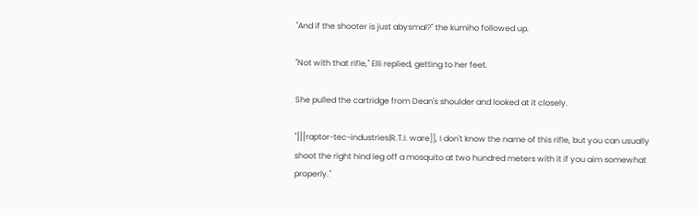"And if the shooter is just abysmal?" the kumiho followed up.

"Not with that rifle," Elli replied, getting to her feet.

She pulled the cartridge from Dean's shoulder and looked at it closely.

"[[[raptor-tec-industries|R.T.I. ware]], I don't know the name of this rifle, but you can usually shoot the right hind leg off a mosquito at two hundred meters with it if you aim somewhat properly."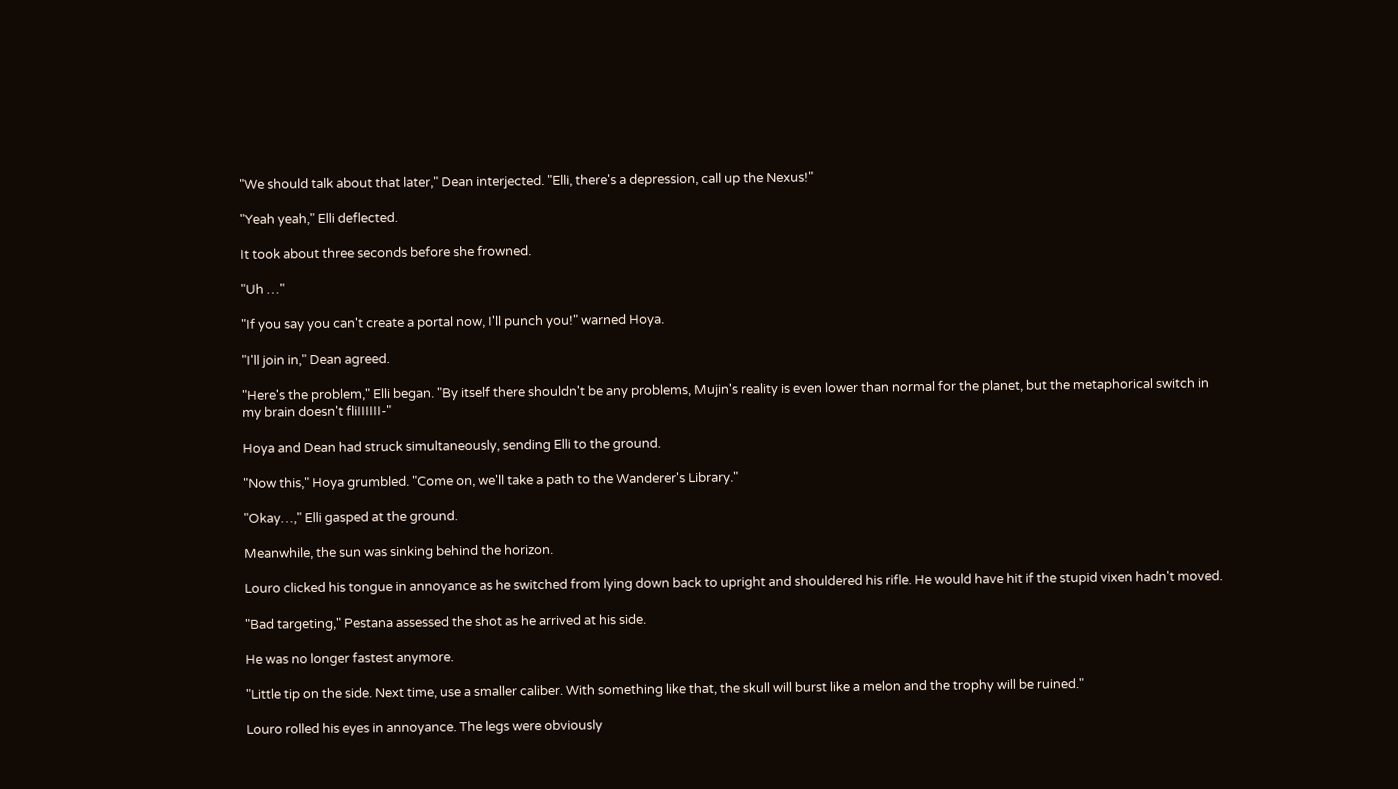"We should talk about that later," Dean interjected. "Elli, there's a depression, call up the Nexus!"

"Yeah yeah," Elli deflected.

It took about three seconds before she frowned.

"Uh …"

"If you say you can't create a portal now, I'll punch you!" warned Hoya.

"I'll join in," Dean agreed.

"Here's the problem," Elli began. "By itself there shouldn't be any problems, Mujin's reality is even lower than normal for the planet, but the metaphorical switch in my brain doesn't fliIIIIII-"

Hoya and Dean had struck simultaneously, sending Elli to the ground.

"Now this," Hoya grumbled. "Come on, we'll take a path to the Wanderer's Library."

"Okay…," Elli gasped at the ground.

Meanwhile, the sun was sinking behind the horizon.

Louro clicked his tongue in annoyance as he switched from lying down back to upright and shouldered his rifle. He would have hit if the stupid vixen hadn't moved.

"Bad targeting," Pestana assessed the shot as he arrived at his side.

He was no longer fastest anymore.

"Little tip on the side. Next time, use a smaller caliber. With something like that, the skull will burst like a melon and the trophy will be ruined."

Louro rolled his eyes in annoyance. The legs were obviously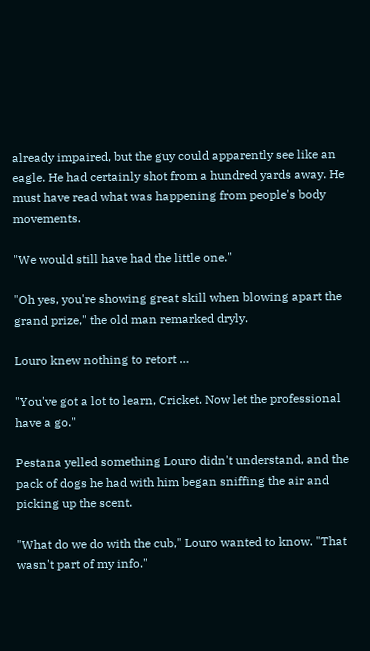already impaired, but the guy could apparently see like an eagle. He had certainly shot from a hundred yards away. He must have read what was happening from people's body movements.

"We would still have had the little one."

"Oh yes, you're showing great skill when blowing apart the grand prize," the old man remarked dryly.

Louro knew nothing to retort …

"You've got a lot to learn, Cricket. Now let the professional have a go."

Pestana yelled something Louro didn't understand, and the pack of dogs he had with him began sniffing the air and picking up the scent.

"What do we do with the cub," Louro wanted to know. "That wasn't part of my info."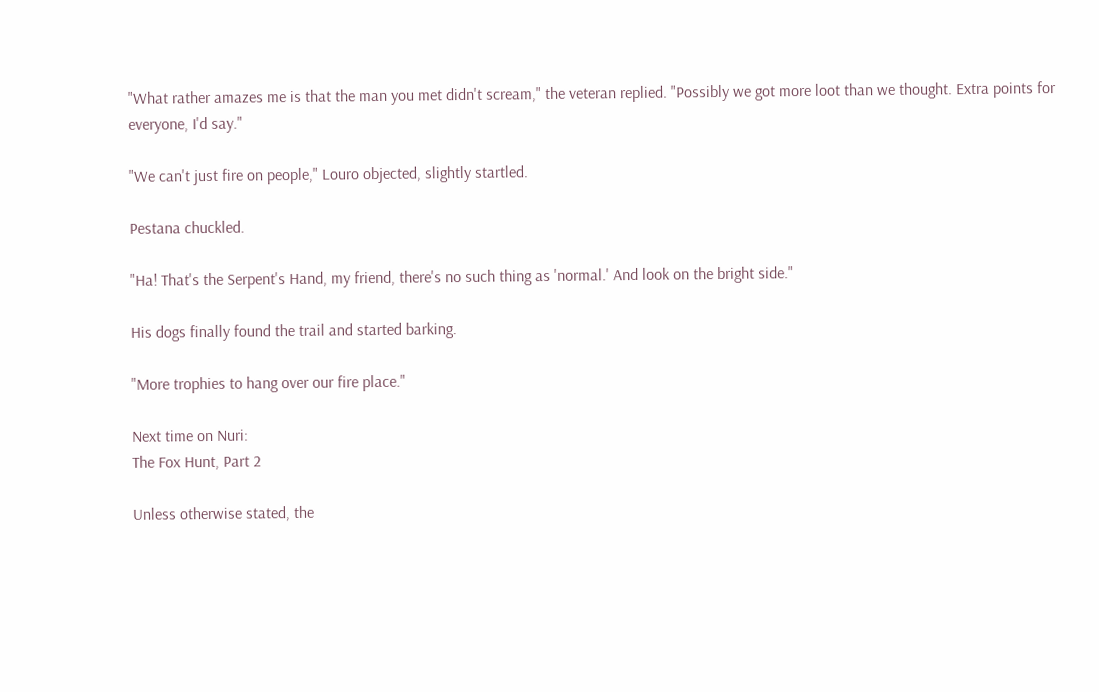"What rather amazes me is that the man you met didn't scream," the veteran replied. "Possibly we got more loot than we thought. Extra points for everyone, I'd say."

"We can't just fire on people," Louro objected, slightly startled.

Pestana chuckled.

"Ha! That's the Serpent's Hand, my friend, there's no such thing as 'normal.' And look on the bright side."

His dogs finally found the trail and started barking.

"More trophies to hang over our fire place."

Next time on Nuri:
The Fox Hunt, Part 2

Unless otherwise stated, the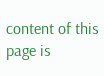content of this page is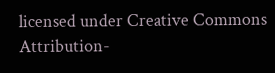licensed under Creative Commons Attribution-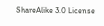ShareAlike 3.0 License